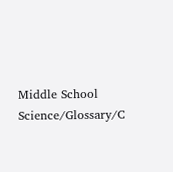Middle School Science/Glossary/C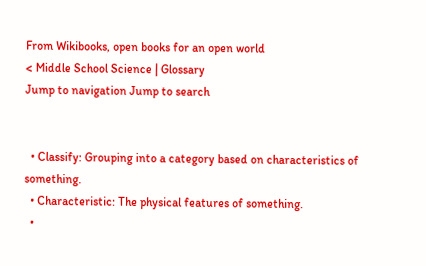From Wikibooks, open books for an open world
< Middle School Science | Glossary
Jump to navigation Jump to search


  • Classify: Grouping into a category based on characteristics of something.
  • Characteristic: The physical features of something.
  •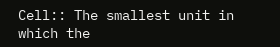Cell:: The smallest unit in which the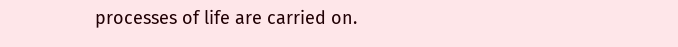processes of life are carried on.